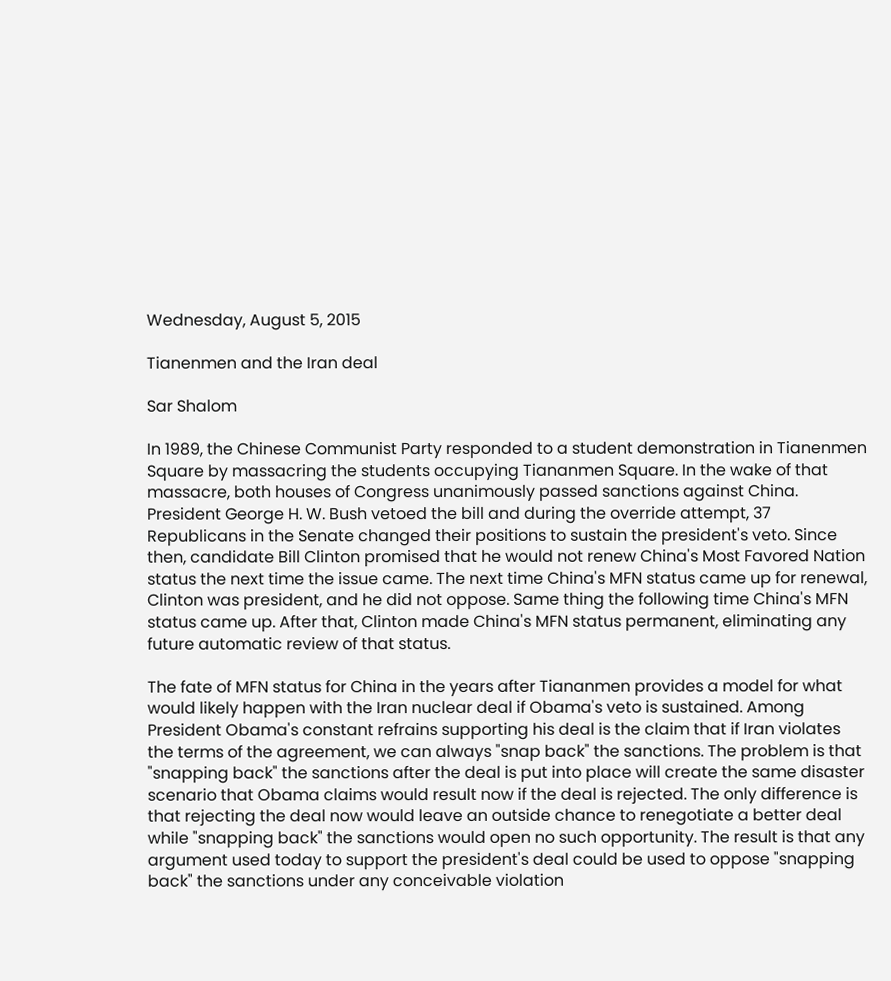Wednesday, August 5, 2015

Tianenmen and the Iran deal

Sar Shalom

In 1989, the Chinese Communist Party responded to a student demonstration in Tianenmen Square by massacring the students occupying Tiananmen Square. In the wake of that massacre, both houses of Congress unanimously passed sanctions against China. President George H. W. Bush vetoed the bill and during the override attempt, 37 Republicans in the Senate changed their positions to sustain the president's veto. Since then, candidate Bill Clinton promised that he would not renew China's Most Favored Nation status the next time the issue came. The next time China's MFN status came up for renewal, Clinton was president, and he did not oppose. Same thing the following time China's MFN status came up. After that, Clinton made China's MFN status permanent, eliminating any future automatic review of that status.

The fate of MFN status for China in the years after Tiananmen provides a model for what would likely happen with the Iran nuclear deal if Obama's veto is sustained. Among President Obama's constant refrains supporting his deal is the claim that if Iran violates the terms of the agreement, we can always "snap back" the sanctions. The problem is that "snapping back" the sanctions after the deal is put into place will create the same disaster scenario that Obama claims would result now if the deal is rejected. The only difference is that rejecting the deal now would leave an outside chance to renegotiate a better deal while "snapping back" the sanctions would open no such opportunity. The result is that any argument used today to support the president's deal could be used to oppose "snapping back" the sanctions under any conceivable violation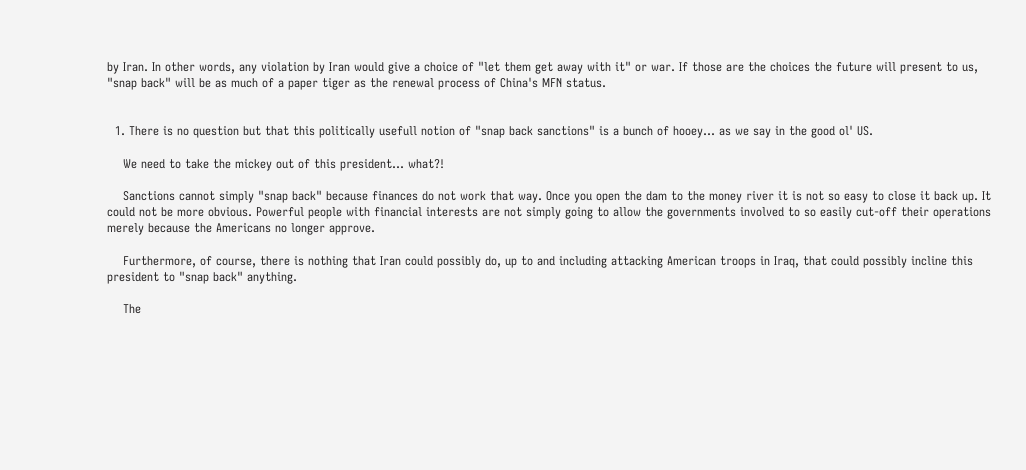by Iran. In other words, any violation by Iran would give a choice of "let them get away with it" or war. If those are the choices the future will present to us, "snap back" will be as much of a paper tiger as the renewal process of China's MFN status.


  1. There is no question but that this politically usefull notion of "snap back sanctions" is a bunch of hooey... as we say in the good ol' US.

    We need to take the mickey out of this president... what?!

    Sanctions cannot simply "snap back" because finances do not work that way. Once you open the dam to the money river it is not so easy to close it back up. It could not be more obvious. Powerful people with financial interests are not simply going to allow the governments involved to so easily cut-off their operations merely because the Americans no longer approve.

    Furthermore, of course, there is nothing that Iran could possibly do, up to and including attacking American troops in Iraq, that could possibly incline this president to "snap back" anything.

    The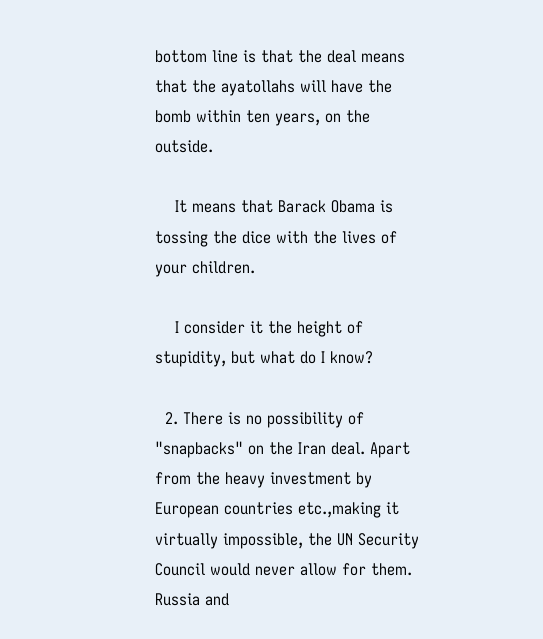bottom line is that the deal means that the ayatollahs will have the bomb within ten years, on the outside.

    It means that Barack Obama is tossing the dice with the lives of your children.

    I consider it the height of stupidity, but what do I know?

  2. There is no possibility of "snapbacks" on the Iran deal. Apart from the heavy investment by European countries etc.,making it virtually impossible, the UN Security Council would never allow for them. Russia and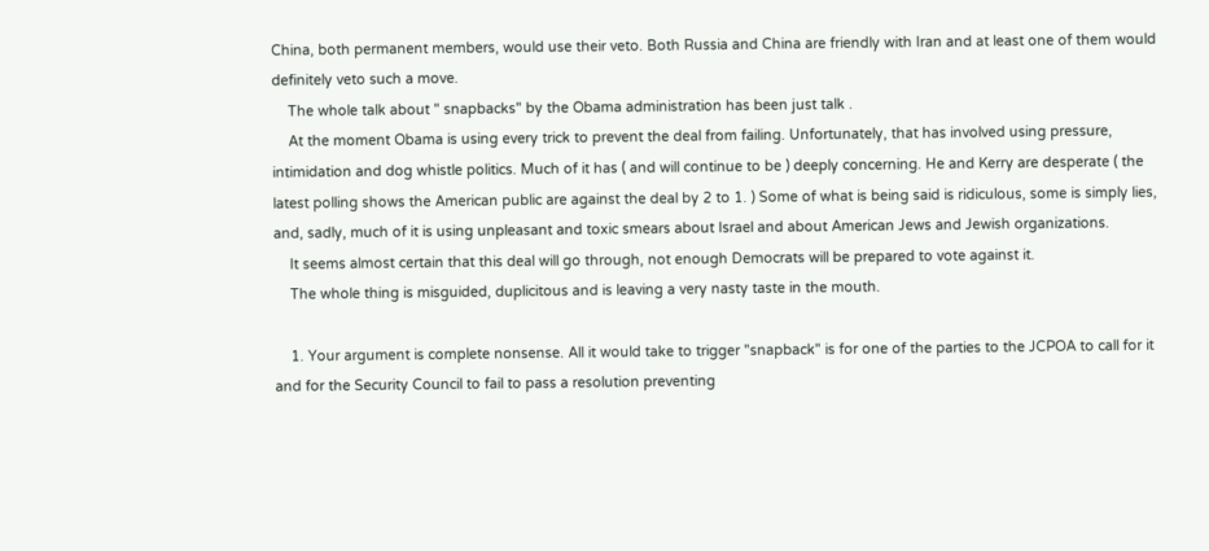China, both permanent members, would use their veto. Both Russia and China are friendly with Iran and at least one of them would definitely veto such a move.
    The whole talk about " snapbacks" by the Obama administration has been just talk .
    At the moment Obama is using every trick to prevent the deal from failing. Unfortunately, that has involved using pressure, intimidation and dog whistle politics. Much of it has ( and will continue to be ) deeply concerning. He and Kerry are desperate ( the latest polling shows the American public are against the deal by 2 to 1. ) Some of what is being said is ridiculous, some is simply lies, and, sadly, much of it is using unpleasant and toxic smears about Israel and about American Jews and Jewish organizations.
    It seems almost certain that this deal will go through, not enough Democrats will be prepared to vote against it.
    The whole thing is misguided, duplicitous and is leaving a very nasty taste in the mouth.

    1. Your argument is complete nonsense. All it would take to trigger "snapback" is for one of the parties to the JCPOA to call for it and for the Security Council to fail to pass a resolution preventing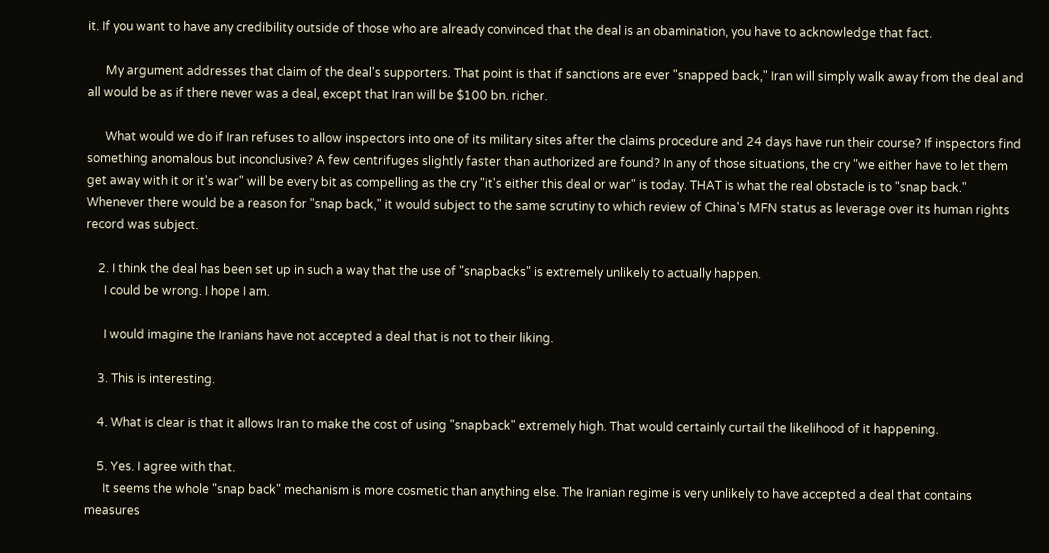it. If you want to have any credibility outside of those who are already convinced that the deal is an obamination, you have to acknowledge that fact.

      My argument addresses that claim of the deal's supporters. That point is that if sanctions are ever "snapped back," Iran will simply walk away from the deal and all would be as if there never was a deal, except that Iran will be $100 bn. richer.

      What would we do if Iran refuses to allow inspectors into one of its military sites after the claims procedure and 24 days have run their course? If inspectors find something anomalous but inconclusive? A few centrifuges slightly faster than authorized are found? In any of those situations, the cry "we either have to let them get away with it or it's war" will be every bit as compelling as the cry "it's either this deal or war" is today. THAT is what the real obstacle is to "snap back." Whenever there would be a reason for "snap back," it would subject to the same scrutiny to which review of China's MFN status as leverage over its human rights record was subject.

    2. I think the deal has been set up in such a way that the use of "snapbacks" is extremely unlikely to actually happen.
      I could be wrong. I hope I am.

      I would imagine the Iranians have not accepted a deal that is not to their liking.

    3. This is interesting.

    4. What is clear is that it allows Iran to make the cost of using "snapback" extremely high. That would certainly curtail the likelihood of it happening.

    5. Yes. I agree with that.
      It seems the whole "snap back" mechanism is more cosmetic than anything else. The Iranian regime is very unlikely to have accepted a deal that contains measures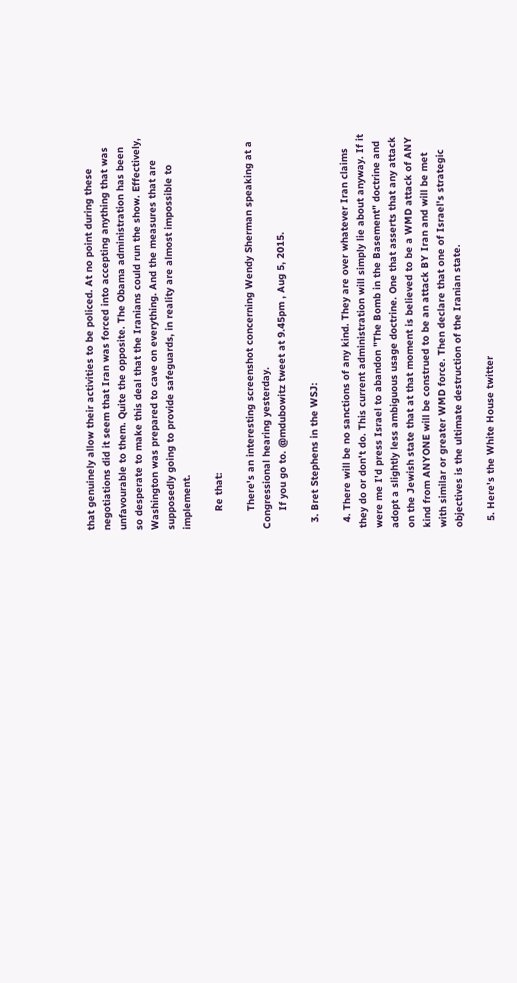that genuinely allow their activities to be policed. At no point during these negotiations did it seem that Iran was forced into accepting anything that was unfavourable to them. Quite the opposite. The Obama administration has been so desperate to make this deal that the Iranians could run the show. Effectively, Washington was prepared to cave on everything. And the measures that are supposedly going to provide safeguards, in reality are almost impossible to implement.

      Re that:

      There's an interesting screenshot concerning Wendy Sherman speaking at a Congressional hearing yesterday.
      If you go to. @mdubowitz tweet at 9.45pm , Aug 5, 2015.

  3. Bret Stephens in the WSJ:

  4. There will be no sanctions of any kind. They are over whatever Iran claims they do or don't do. This current administration will simply lie about anyway. If it were me I'd press Israel to abandon "The Bomb in the Basement" doctrine and adopt a slightly less ambiguous usage doctrine. One that asserts that any attack on the Jewish state that at that moment is believed to be a WMD attack of ANY kind from ANYONE will be construed to be an attack BY Iran and will be met with similar or greater WMD force. Then declare that one of Israel's strategic objectives is the ultimate destruction of the Iranian state.

  5. Here's the White House twitter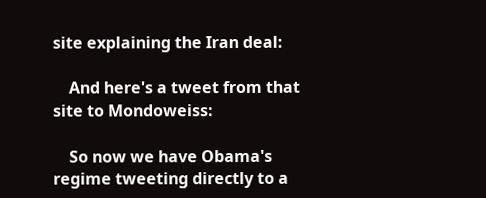site explaining the Iran deal:

    And here's a tweet from that site to Mondoweiss:

    So now we have Obama's regime tweeting directly to a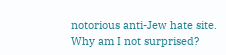notorious anti-Jew hate site. Why am I not surprised?